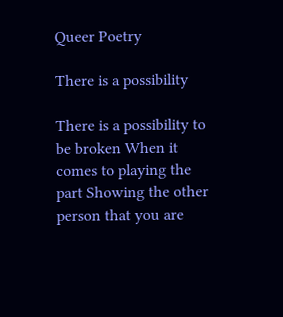Queer Poetry

There is a possibility

There is a possibility to be broken When it comes to playing the part Showing the other person that you are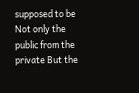supposed to be Not only the public from the private But the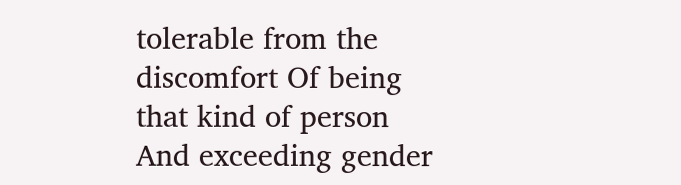tolerable from the discomfort Of being that kind of person And exceeding gender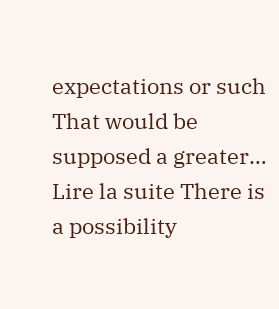expectations or such That would be supposed a greater… Lire la suite There is a possibility